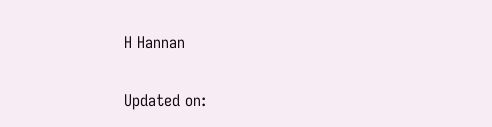H Hannan

Updated on: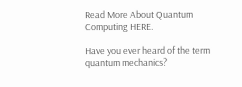Read More About Quantum Computing HERE.

Have you ever heard of the term quantum mechanics?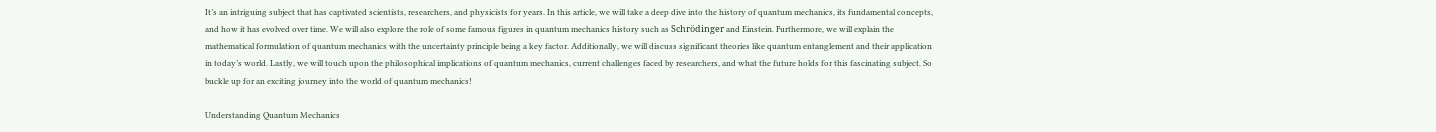It’s an intriguing subject that has captivated scientists, researchers, and physicists for years. In this article, we will take a deep dive into the history of quantum mechanics, its fundamental concepts, and how it has evolved over time. We will also explore the role of some famous figures in quantum mechanics history such as Schrödinger and Einstein. Furthermore, we will explain the mathematical formulation of quantum mechanics with the uncertainty principle being a key factor. Additionally, we will discuss significant theories like quantum entanglement and their application in today’s world. Lastly, we will touch upon the philosophical implications of quantum mechanics, current challenges faced by researchers, and what the future holds for this fascinating subject. So buckle up for an exciting journey into the world of quantum mechanics!

Understanding Quantum Mechanics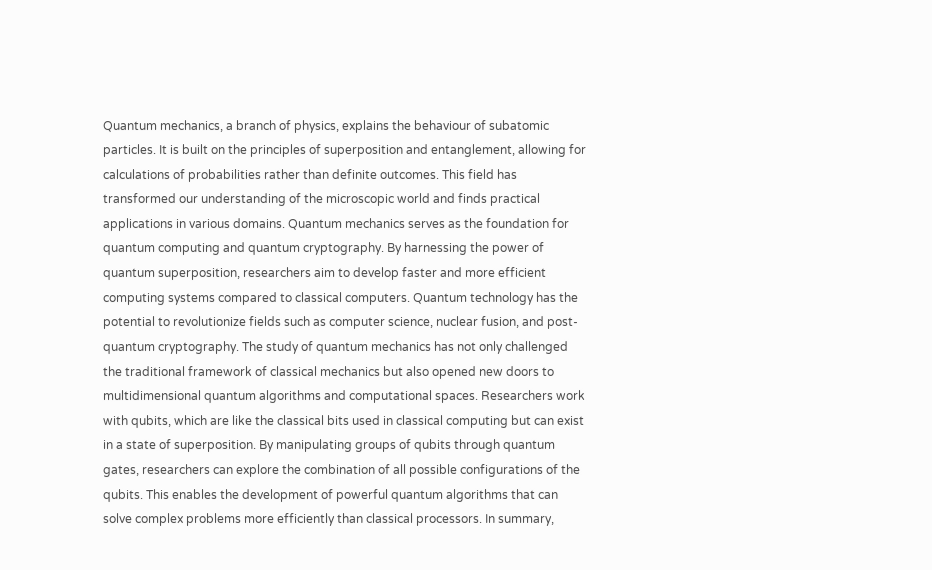Quantum mechanics, a branch of physics, explains the behaviour of subatomic particles. It is built on the principles of superposition and entanglement, allowing for calculations of probabilities rather than definite outcomes. This field has transformed our understanding of the microscopic world and finds practical applications in various domains. Quantum mechanics serves as the foundation for quantum computing and quantum cryptography. By harnessing the power of quantum superposition, researchers aim to develop faster and more efficient computing systems compared to classical computers. Quantum technology has the potential to revolutionize fields such as computer science, nuclear fusion, and post-quantum cryptography. The study of quantum mechanics has not only challenged the traditional framework of classical mechanics but also opened new doors to multidimensional quantum algorithms and computational spaces. Researchers work with qubits, which are like the classical bits used in classical computing but can exist in a state of superposition. By manipulating groups of qubits through quantum gates, researchers can explore the combination of all possible configurations of the qubits. This enables the development of powerful quantum algorithms that can solve complex problems more efficiently than classical processors. In summary,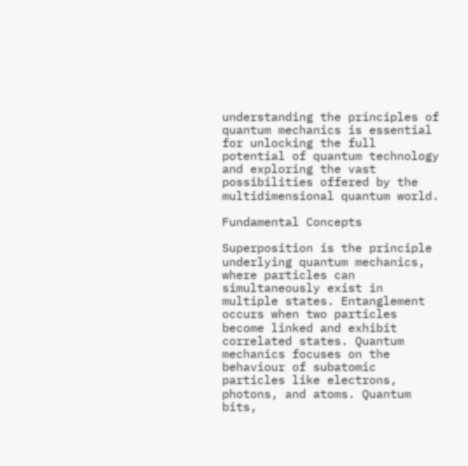understanding the principles of quantum mechanics is essential for unlocking the full potential of quantum technology and exploring the vast possibilities offered by the multidimensional quantum world.

Fundamental Concepts

Superposition is the principle underlying quantum mechanics, where particles can simultaneously exist in multiple states. Entanglement occurs when two particles become linked and exhibit correlated states. Quantum mechanics focuses on the behaviour of subatomic particles like electrons, photons, and atoms. Quantum bits,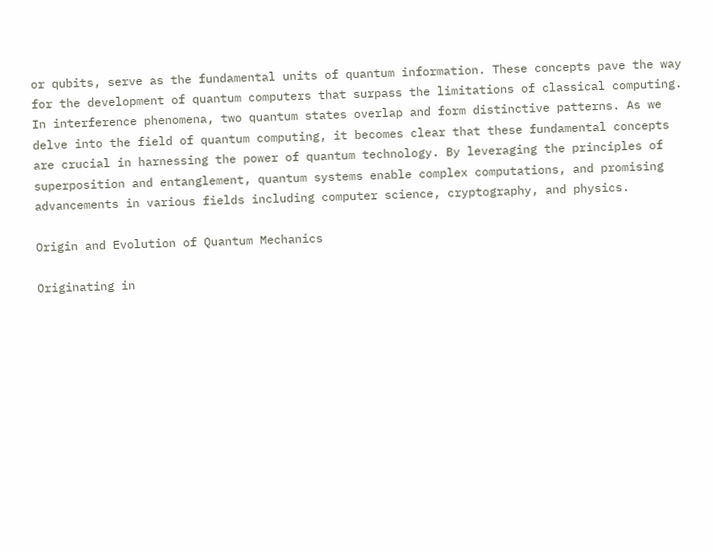or qubits, serve as the fundamental units of quantum information. These concepts pave the way for the development of quantum computers that surpass the limitations of classical computing. In interference phenomena, two quantum states overlap and form distinctive patterns. As we delve into the field of quantum computing, it becomes clear that these fundamental concepts are crucial in harnessing the power of quantum technology. By leveraging the principles of superposition and entanglement, quantum systems enable complex computations, and promising advancements in various fields including computer science, cryptography, and physics.

Origin and Evolution of Quantum Mechanics

Originating in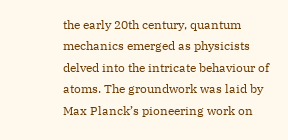the early 20th century, quantum mechanics emerged as physicists delved into the intricate behaviour of atoms. The groundwork was laid by Max Planck’s pioneering work on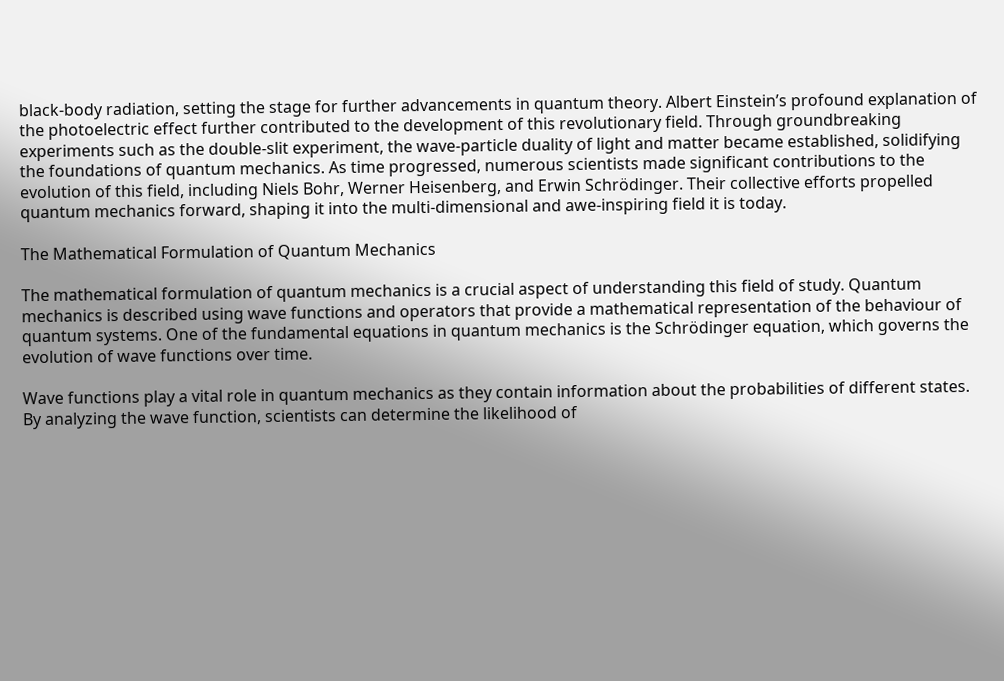black-body radiation, setting the stage for further advancements in quantum theory. Albert Einstein’s profound explanation of the photoelectric effect further contributed to the development of this revolutionary field. Through groundbreaking experiments such as the double-slit experiment, the wave-particle duality of light and matter became established, solidifying the foundations of quantum mechanics. As time progressed, numerous scientists made significant contributions to the evolution of this field, including Niels Bohr, Werner Heisenberg, and Erwin Schrödinger. Their collective efforts propelled quantum mechanics forward, shaping it into the multi-dimensional and awe-inspiring field it is today.

The Mathematical Formulation of Quantum Mechanics

The mathematical formulation of quantum mechanics is a crucial aspect of understanding this field of study. Quantum mechanics is described using wave functions and operators that provide a mathematical representation of the behaviour of quantum systems. One of the fundamental equations in quantum mechanics is the Schrödinger equation, which governs the evolution of wave functions over time.

Wave functions play a vital role in quantum mechanics as they contain information about the probabilities of different states. By analyzing the wave function, scientists can determine the likelihood of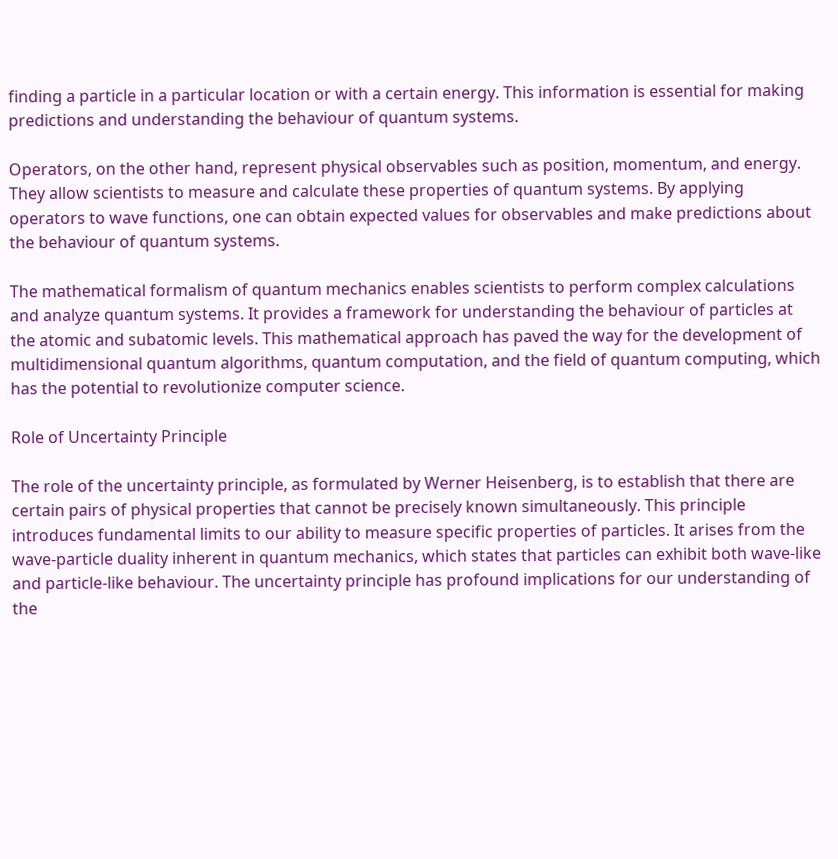finding a particle in a particular location or with a certain energy. This information is essential for making predictions and understanding the behaviour of quantum systems.

Operators, on the other hand, represent physical observables such as position, momentum, and energy. They allow scientists to measure and calculate these properties of quantum systems. By applying operators to wave functions, one can obtain expected values for observables and make predictions about the behaviour of quantum systems.

The mathematical formalism of quantum mechanics enables scientists to perform complex calculations and analyze quantum systems. It provides a framework for understanding the behaviour of particles at the atomic and subatomic levels. This mathematical approach has paved the way for the development of multidimensional quantum algorithms, quantum computation, and the field of quantum computing, which has the potential to revolutionize computer science.

Role of Uncertainty Principle

The role of the uncertainty principle, as formulated by Werner Heisenberg, is to establish that there are certain pairs of physical properties that cannot be precisely known simultaneously. This principle introduces fundamental limits to our ability to measure specific properties of particles. It arises from the wave-particle duality inherent in quantum mechanics, which states that particles can exhibit both wave-like and particle-like behaviour. The uncertainty principle has profound implications for our understanding of the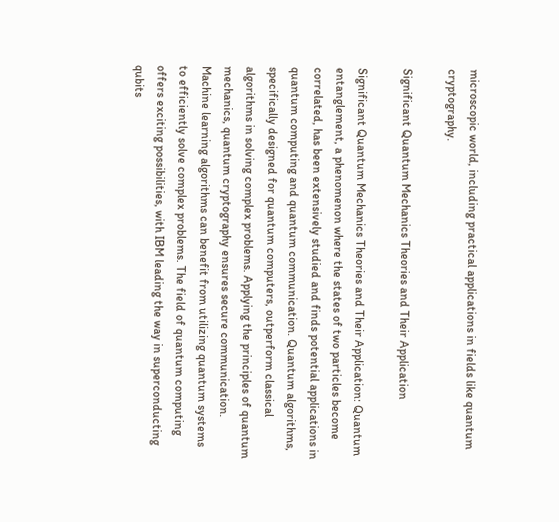microscopic world, including practical applications in fields like quantum cryptography.

Significant Quantum Mechanics Theories and Their Application

Significant Quantum Mechanics Theories and Their Application: Quantum entanglement, a phenomenon where the states of two particles become correlated, has been extensively studied and finds potential applications in quantum computing and quantum communication. Quantum algorithms, specifically designed for quantum computers, outperform classical algorithms in solving complex problems. Applying the principles of quantum mechanics, quantum cryptography ensures secure communication. Machine learning algorithms can benefit from utilizing quantum systems to efficiently solve complex problems. The field of quantum computing offers exciting possibilities, with IBM leading the way in superconducting qubits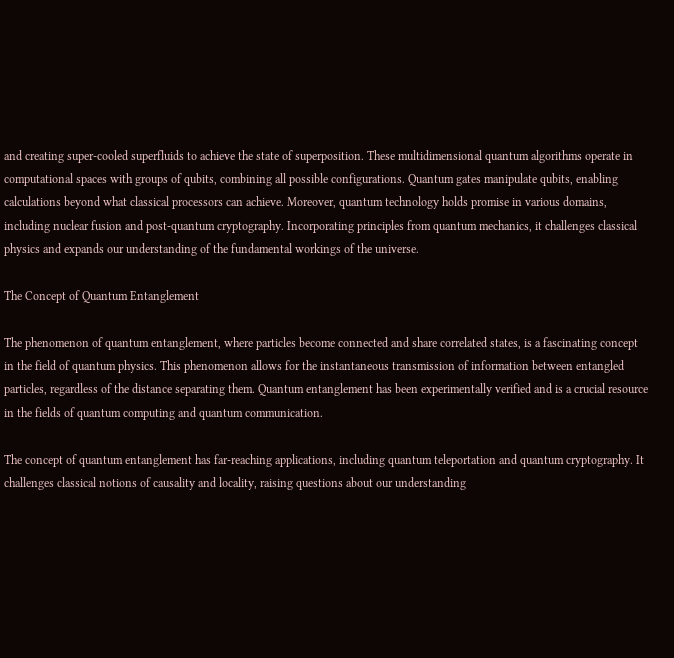and creating super-cooled superfluids to achieve the state of superposition. These multidimensional quantum algorithms operate in computational spaces with groups of qubits, combining all possible configurations. Quantum gates manipulate qubits, enabling calculations beyond what classical processors can achieve. Moreover, quantum technology holds promise in various domains, including nuclear fusion and post-quantum cryptography. Incorporating principles from quantum mechanics, it challenges classical physics and expands our understanding of the fundamental workings of the universe.

The Concept of Quantum Entanglement

The phenomenon of quantum entanglement, where particles become connected and share correlated states, is a fascinating concept in the field of quantum physics. This phenomenon allows for the instantaneous transmission of information between entangled particles, regardless of the distance separating them. Quantum entanglement has been experimentally verified and is a crucial resource in the fields of quantum computing and quantum communication.

The concept of quantum entanglement has far-reaching applications, including quantum teleportation and quantum cryptography. It challenges classical notions of causality and locality, raising questions about our understanding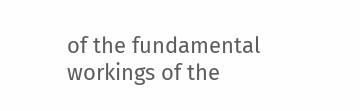of the fundamental workings of the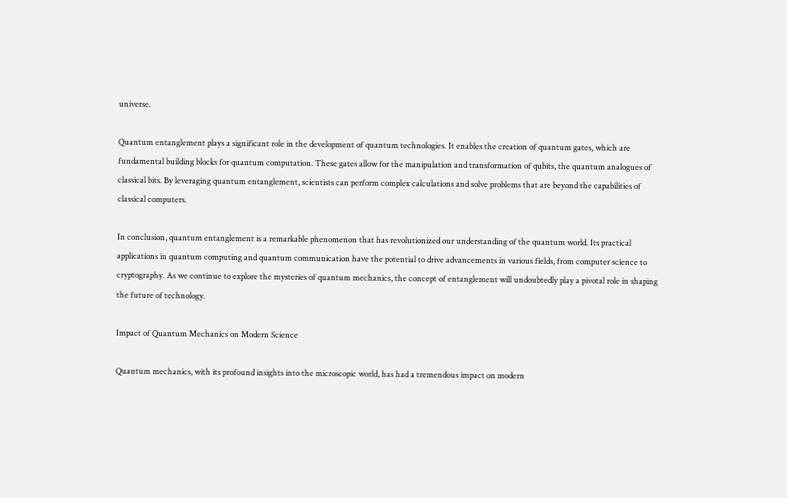universe.

Quantum entanglement plays a significant role in the development of quantum technologies. It enables the creation of quantum gates, which are fundamental building blocks for quantum computation. These gates allow for the manipulation and transformation of qubits, the quantum analogues of classical bits. By leveraging quantum entanglement, scientists can perform complex calculations and solve problems that are beyond the capabilities of classical computers.

In conclusion, quantum entanglement is a remarkable phenomenon that has revolutionized our understanding of the quantum world. Its practical applications in quantum computing and quantum communication have the potential to drive advancements in various fields, from computer science to cryptography. As we continue to explore the mysteries of quantum mechanics, the concept of entanglement will undoubtedly play a pivotal role in shaping the future of technology.

Impact of Quantum Mechanics on Modern Science

Quantum mechanics, with its profound insights into the microscopic world, has had a tremendous impact on modern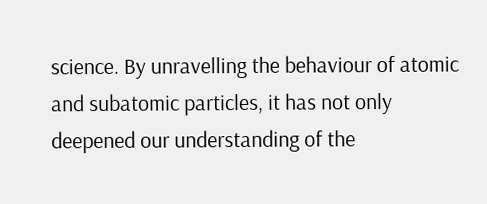science. By unravelling the behaviour of atomic and subatomic particles, it has not only deepened our understanding of the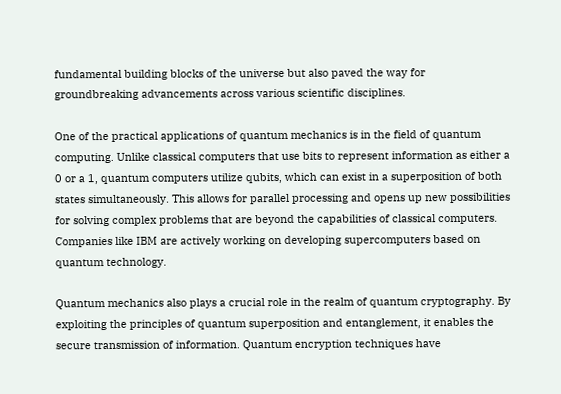fundamental building blocks of the universe but also paved the way for groundbreaking advancements across various scientific disciplines.

One of the practical applications of quantum mechanics is in the field of quantum computing. Unlike classical computers that use bits to represent information as either a 0 or a 1, quantum computers utilize qubits, which can exist in a superposition of both states simultaneously. This allows for parallel processing and opens up new possibilities for solving complex problems that are beyond the capabilities of classical computers. Companies like IBM are actively working on developing supercomputers based on quantum technology.

Quantum mechanics also plays a crucial role in the realm of quantum cryptography. By exploiting the principles of quantum superposition and entanglement, it enables the secure transmission of information. Quantum encryption techniques have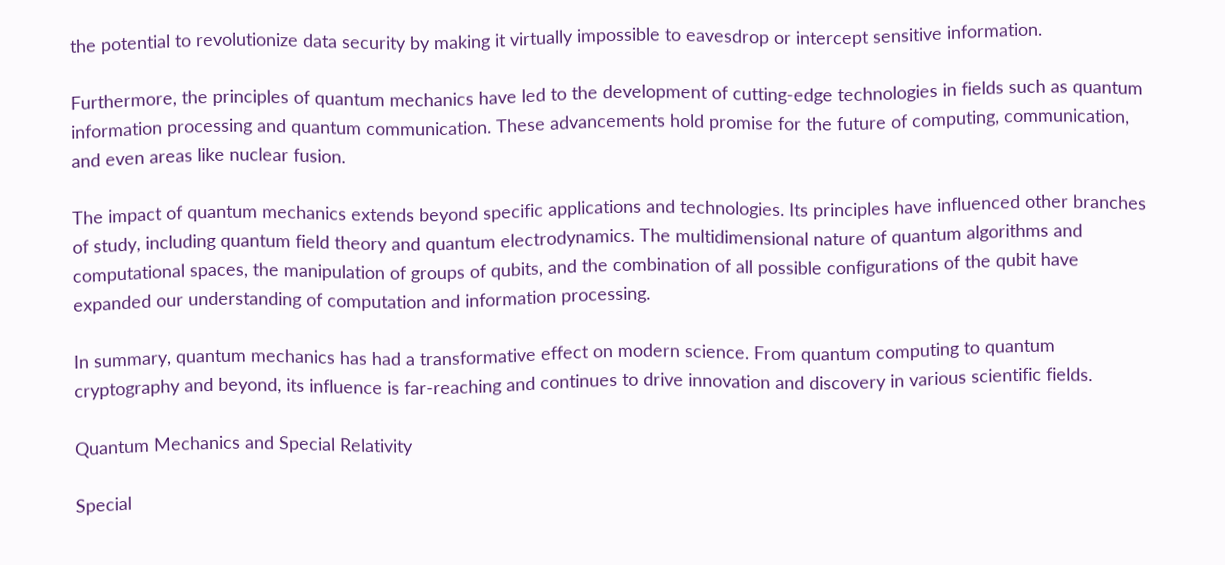the potential to revolutionize data security by making it virtually impossible to eavesdrop or intercept sensitive information.

Furthermore, the principles of quantum mechanics have led to the development of cutting-edge technologies in fields such as quantum information processing and quantum communication. These advancements hold promise for the future of computing, communication, and even areas like nuclear fusion.

The impact of quantum mechanics extends beyond specific applications and technologies. Its principles have influenced other branches of study, including quantum field theory and quantum electrodynamics. The multidimensional nature of quantum algorithms and computational spaces, the manipulation of groups of qubits, and the combination of all possible configurations of the qubit have expanded our understanding of computation and information processing.

In summary, quantum mechanics has had a transformative effect on modern science. From quantum computing to quantum cryptography and beyond, its influence is far-reaching and continues to drive innovation and discovery in various scientific fields.

Quantum Mechanics and Special Relativity

Special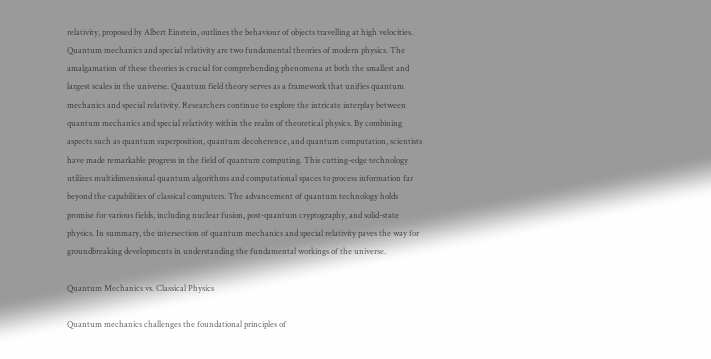relativity, proposed by Albert Einstein, outlines the behaviour of objects travelling at high velocities. Quantum mechanics and special relativity are two fundamental theories of modern physics. The amalgamation of these theories is crucial for comprehending phenomena at both the smallest and largest scales in the universe. Quantum field theory serves as a framework that unifies quantum mechanics and special relativity. Researchers continue to explore the intricate interplay between quantum mechanics and special relativity within the realm of theoretical physics. By combining aspects such as quantum superposition, quantum decoherence, and quantum computation, scientists have made remarkable progress in the field of quantum computing. This cutting-edge technology utilizes multidimensional quantum algorithms and computational spaces to process information far beyond the capabilities of classical computers. The advancement of quantum technology holds promise for various fields, including nuclear fusion, post-quantum cryptography, and solid-state physics. In summary, the intersection of quantum mechanics and special relativity paves the way for groundbreaking developments in understanding the fundamental workings of the universe.

Quantum Mechanics vs. Classical Physics

Quantum mechanics challenges the foundational principles of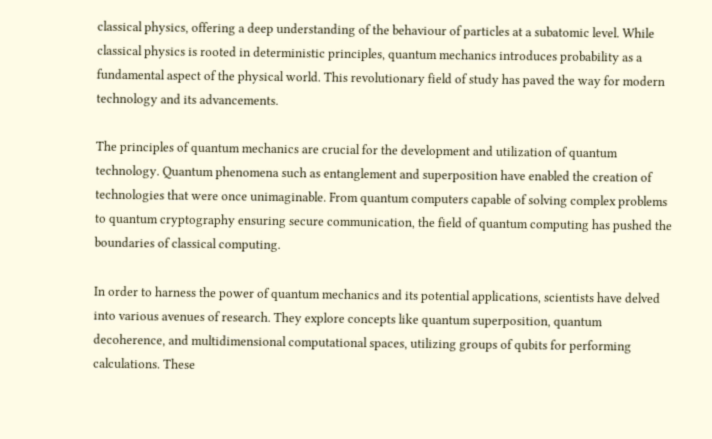classical physics, offering a deep understanding of the behaviour of particles at a subatomic level. While classical physics is rooted in deterministic principles, quantum mechanics introduces probability as a fundamental aspect of the physical world. This revolutionary field of study has paved the way for modern technology and its advancements.

The principles of quantum mechanics are crucial for the development and utilization of quantum technology. Quantum phenomena such as entanglement and superposition have enabled the creation of technologies that were once unimaginable. From quantum computers capable of solving complex problems to quantum cryptography ensuring secure communication, the field of quantum computing has pushed the boundaries of classical computing.

In order to harness the power of quantum mechanics and its potential applications, scientists have delved into various avenues of research. They explore concepts like quantum superposition, quantum decoherence, and multidimensional computational spaces, utilizing groups of qubits for performing calculations. These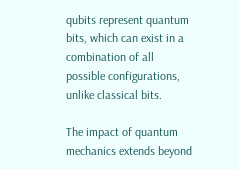qubits represent quantum bits, which can exist in a combination of all possible configurations, unlike classical bits.

The impact of quantum mechanics extends beyond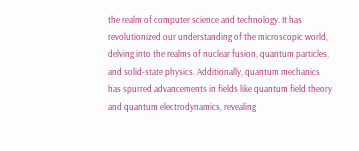the realm of computer science and technology. It has revolutionized our understanding of the microscopic world, delving into the realms of nuclear fusion, quantum particles, and solid-state physics. Additionally, quantum mechanics has spurred advancements in fields like quantum field theory and quantum electrodynamics, revealing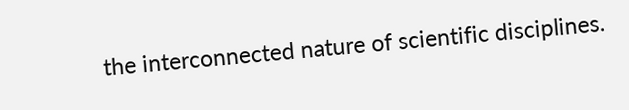the interconnected nature of scientific disciplines.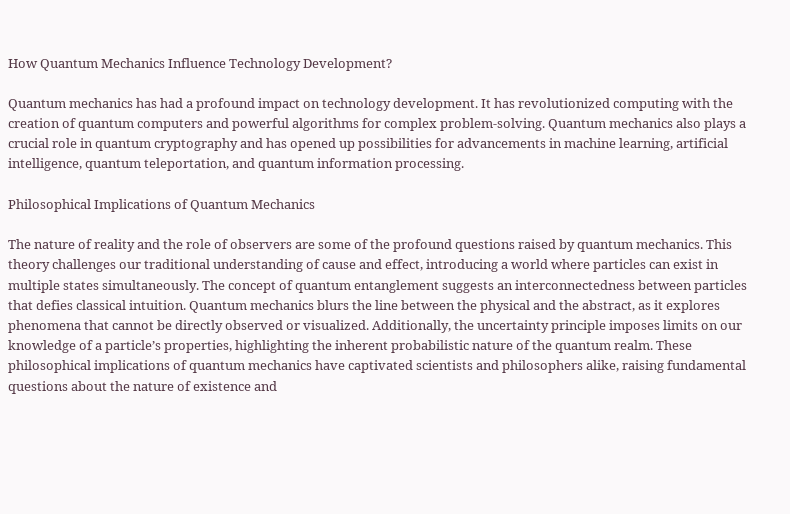How Quantum Mechanics Influence Technology Development?

Quantum mechanics has had a profound impact on technology development. It has revolutionized computing with the creation of quantum computers and powerful algorithms for complex problem-solving. Quantum mechanics also plays a crucial role in quantum cryptography and has opened up possibilities for advancements in machine learning, artificial intelligence, quantum teleportation, and quantum information processing.

Philosophical Implications of Quantum Mechanics

The nature of reality and the role of observers are some of the profound questions raised by quantum mechanics. This theory challenges our traditional understanding of cause and effect, introducing a world where particles can exist in multiple states simultaneously. The concept of quantum entanglement suggests an interconnectedness between particles that defies classical intuition. Quantum mechanics blurs the line between the physical and the abstract, as it explores phenomena that cannot be directly observed or visualized. Additionally, the uncertainty principle imposes limits on our knowledge of a particle’s properties, highlighting the inherent probabilistic nature of the quantum realm. These philosophical implications of quantum mechanics have captivated scientists and philosophers alike, raising fundamental questions about the nature of existence and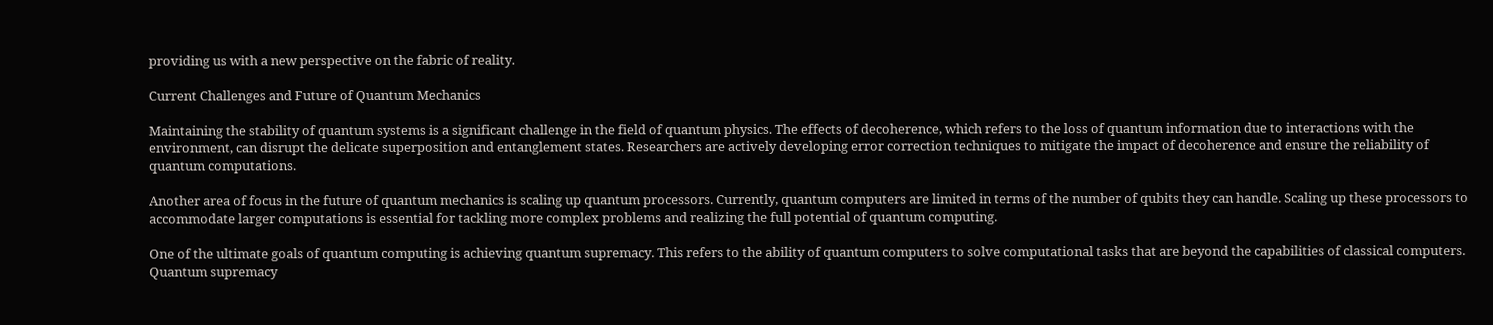providing us with a new perspective on the fabric of reality.

Current Challenges and Future of Quantum Mechanics

Maintaining the stability of quantum systems is a significant challenge in the field of quantum physics. The effects of decoherence, which refers to the loss of quantum information due to interactions with the environment, can disrupt the delicate superposition and entanglement states. Researchers are actively developing error correction techniques to mitigate the impact of decoherence and ensure the reliability of quantum computations.

Another area of focus in the future of quantum mechanics is scaling up quantum processors. Currently, quantum computers are limited in terms of the number of qubits they can handle. Scaling up these processors to accommodate larger computations is essential for tackling more complex problems and realizing the full potential of quantum computing.

One of the ultimate goals of quantum computing is achieving quantum supremacy. This refers to the ability of quantum computers to solve computational tasks that are beyond the capabilities of classical computers. Quantum supremacy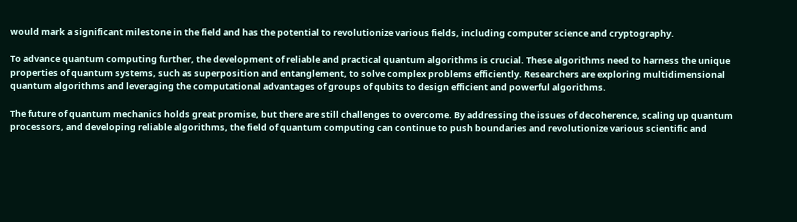would mark a significant milestone in the field and has the potential to revolutionize various fields, including computer science and cryptography.

To advance quantum computing further, the development of reliable and practical quantum algorithms is crucial. These algorithms need to harness the unique properties of quantum systems, such as superposition and entanglement, to solve complex problems efficiently. Researchers are exploring multidimensional quantum algorithms and leveraging the computational advantages of groups of qubits to design efficient and powerful algorithms.

The future of quantum mechanics holds great promise, but there are still challenges to overcome. By addressing the issues of decoherence, scaling up quantum processors, and developing reliable algorithms, the field of quantum computing can continue to push boundaries and revolutionize various scientific and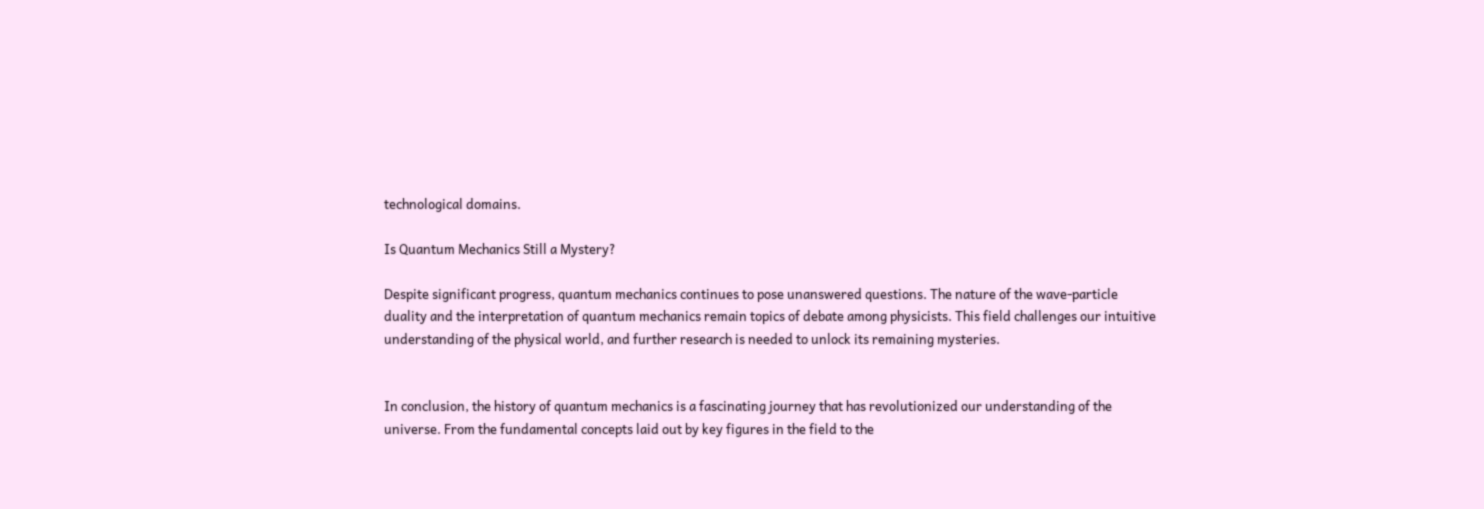technological domains.

Is Quantum Mechanics Still a Mystery?

Despite significant progress, quantum mechanics continues to pose unanswered questions. The nature of the wave-particle duality and the interpretation of quantum mechanics remain topics of debate among physicists. This field challenges our intuitive understanding of the physical world, and further research is needed to unlock its remaining mysteries.


In conclusion, the history of quantum mechanics is a fascinating journey that has revolutionized our understanding of the universe. From the fundamental concepts laid out by key figures in the field to the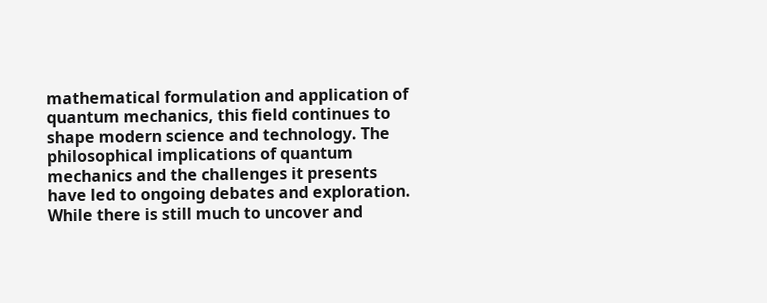mathematical formulation and application of quantum mechanics, this field continues to shape modern science and technology. The philosophical implications of quantum mechanics and the challenges it presents have led to ongoing debates and exploration. While there is still much to uncover and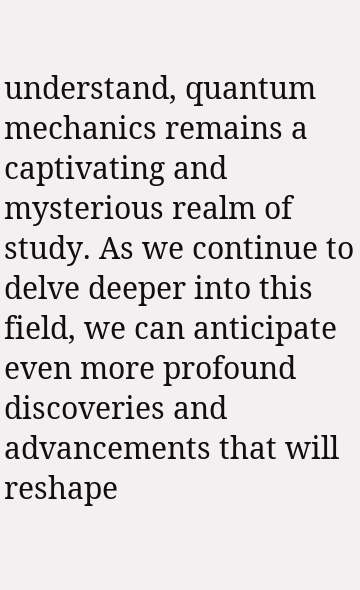understand, quantum mechanics remains a captivating and mysterious realm of study. As we continue to delve deeper into this field, we can anticipate even more profound discoveries and advancements that will reshape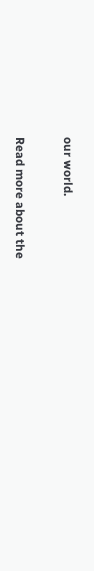our world.

Read more about the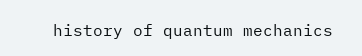history of quantum mechanics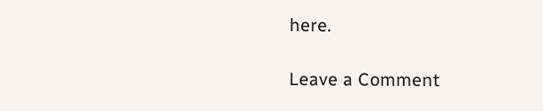here.

Leave a Comment